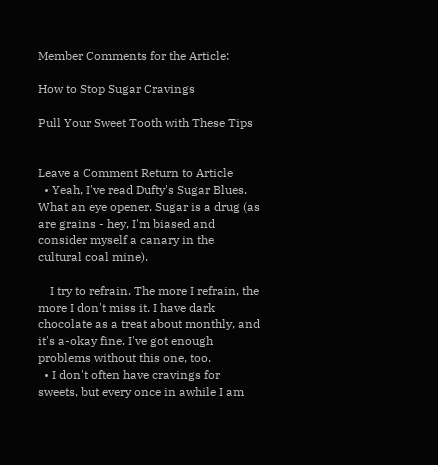Member Comments for the Article:

How to Stop Sugar Cravings

Pull Your Sweet Tooth with These Tips


Leave a Comment Return to Article
  • Yeah, I've read Dufty's Sugar Blues. What an eye opener. Sugar is a drug (as are grains - hey, I'm biased and consider myself a canary in the cultural coal mine).

    I try to refrain. The more I refrain, the more I don't miss it. I have dark chocolate as a treat about monthly, and it's a-okay fine. I've got enough problems without this one, too.
  • I don't often have cravings for sweets, but every once in awhile I am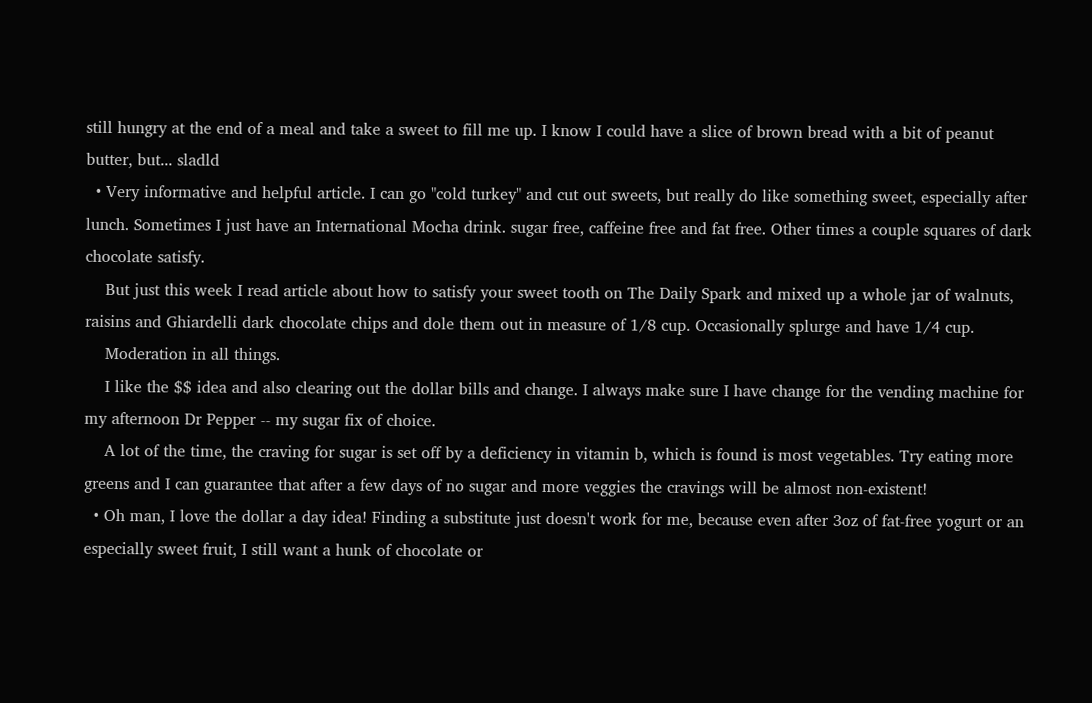still hungry at the end of a meal and take a sweet to fill me up. I know I could have a slice of brown bread with a bit of peanut butter, but... sladld
  • Very informative and helpful article. I can go "cold turkey" and cut out sweets, but really do like something sweet, especially after lunch. Sometimes I just have an International Mocha drink. sugar free, caffeine free and fat free. Other times a couple squares of dark chocolate satisfy.
    But just this week I read article about how to satisfy your sweet tooth on The Daily Spark and mixed up a whole jar of walnuts, raisins and Ghiardelli dark chocolate chips and dole them out in measure of 1/8 cup. Occasionally splurge and have 1/4 cup.
    Moderation in all things.
    I like the $$ idea and also clearing out the dollar bills and change. I always make sure I have change for the vending machine for my afternoon Dr Pepper -- my sugar fix of choice.
    A lot of the time, the craving for sugar is set off by a deficiency in vitamin b, which is found is most vegetables. Try eating more greens and I can guarantee that after a few days of no sugar and more veggies the cravings will be almost non-existent!
  • Oh man, I love the dollar a day idea! Finding a substitute just doesn't work for me, because even after 3oz of fat-free yogurt or an especially sweet fruit, I still want a hunk of chocolate or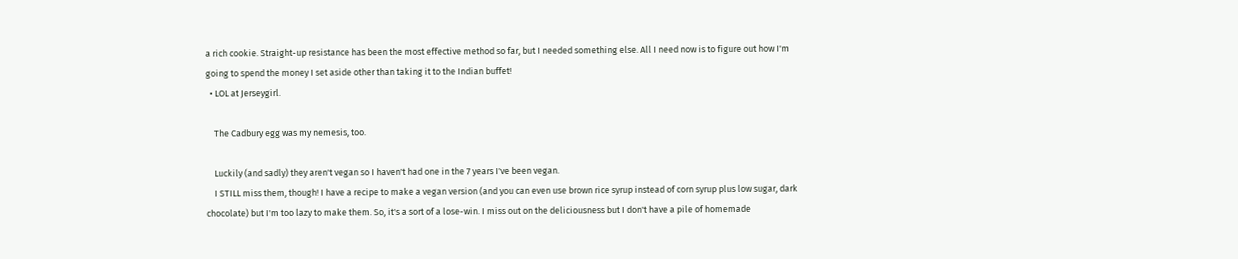a rich cookie. Straight-up resistance has been the most effective method so far, but I needed something else. All I need now is to figure out how I'm going to spend the money I set aside other than taking it to the Indian buffet!
  • LOL at Jerseygirl.

    The Cadbury egg was my nemesis, too.

    Luckily (and sadly) they aren't vegan so I haven't had one in the 7 years I've been vegan.
    I STILL miss them, though! I have a recipe to make a vegan version (and you can even use brown rice syrup instead of corn syrup plus low sugar, dark chocolate) but I'm too lazy to make them. So, it's a sort of a lose-win. I miss out on the deliciousness but I don't have a pile of homemade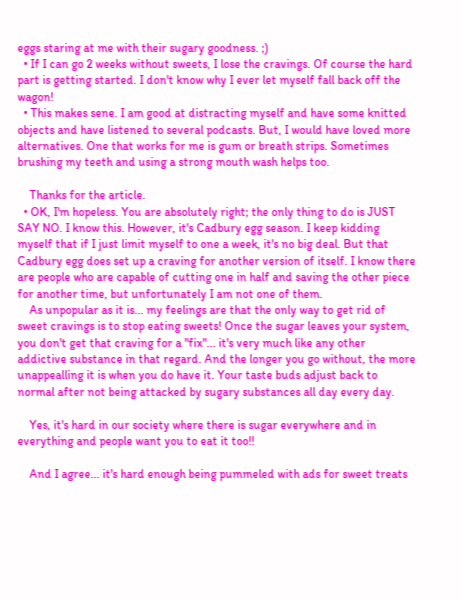eggs staring at me with their sugary goodness. ;)
  • If I can go 2 weeks without sweets, I lose the cravings. Of course the hard part is getting started. I don't know why I ever let myself fall back off the wagon!
  • This makes sene. I am good at distracting myself and have some knitted objects and have listened to several podcasts. But, I would have loved more alternatives. One that works for me is gum or breath strips. Sometimes brushing my teeth and using a strong mouth wash helps too.

    Thanks for the article.
  • OK, I'm hopeless. You are absolutely right; the only thing to do is JUST SAY NO. I know this. However, it's Cadbury egg season. I keep kidding myself that if I just limit myself to one a week, it's no big deal. But that Cadbury egg does set up a craving for another version of itself. I know there are people who are capable of cutting one in half and saving the other piece for another time, but unfortunately I am not one of them.
    As unpopular as it is... my feelings are that the only way to get rid of sweet cravings is to stop eating sweets! Once the sugar leaves your system, you don't get that craving for a "fix"... it's very much like any other addictive substance in that regard. And the longer you go without, the more unappealling it is when you do have it. Your taste buds adjust back to normal after not being attacked by sugary substances all day every day.

    Yes, it's hard in our society where there is sugar everywhere and in everything and people want you to eat it too!!

    And I agree... it's hard enough being pummeled with ads for sweet treats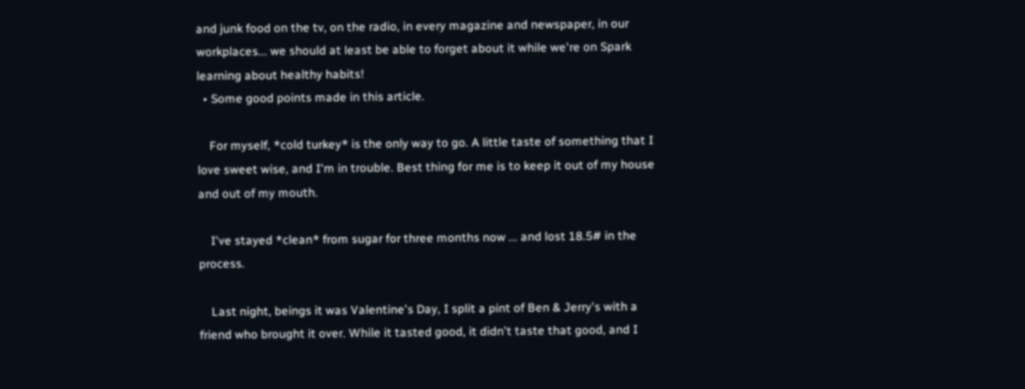and junk food on the tv, on the radio, in every magazine and newspaper, in our workplaces... we should at least be able to forget about it while we're on Spark learning about healthy habits!
  • Some good points made in this article.

    For myself, *cold turkey* is the only way to go. A little taste of something that I love sweet wise, and I'm in trouble. Best thing for me is to keep it out of my house and out of my mouth.

    I've stayed *clean* from sugar for three months now ... and lost 18.5# in the process.

    Last night, beings it was Valentine's Day, I split a pint of Ben & Jerry's with a friend who brought it over. While it tasted good, it didn't taste that good, and I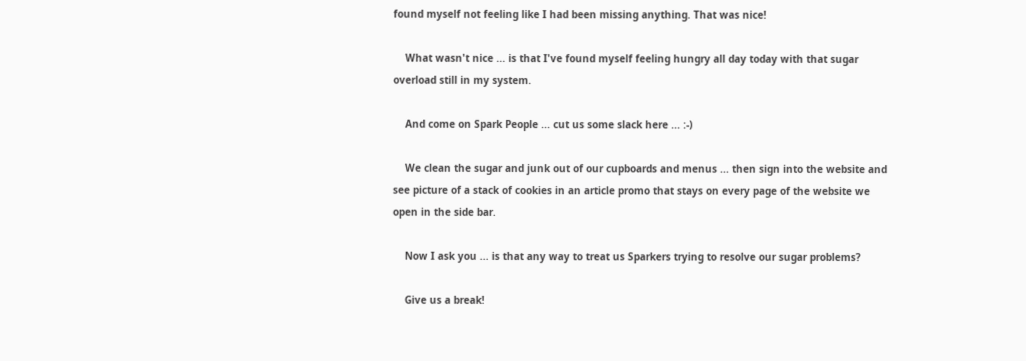found myself not feeling like I had been missing anything. That was nice!

    What wasn't nice ... is that I've found myself feeling hungry all day today with that sugar overload still in my system.

    And come on Spark People ... cut us some slack here ... :-)

    We clean the sugar and junk out of our cupboards and menus ... then sign into the website and see picture of a stack of cookies in an article promo that stays on every page of the website we open in the side bar.

    Now I ask you ... is that any way to treat us Sparkers trying to resolve our sugar problems?

    Give us a break!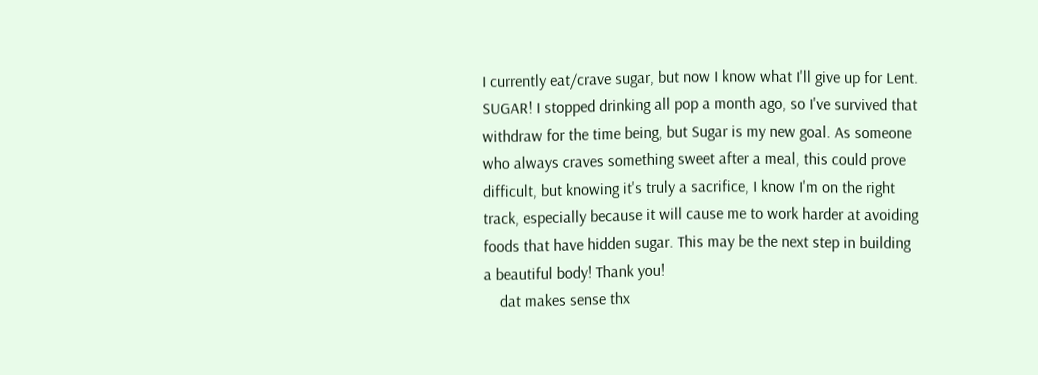I currently eat/crave sugar, but now I know what I'll give up for Lent. SUGAR! I stopped drinking all pop a month ago, so I've survived that withdraw for the time being, but Sugar is my new goal. As someone who always craves something sweet after a meal, this could prove difficult, but knowing it's truly a sacrifice, I know I'm on the right track, especially because it will cause me to work harder at avoiding foods that have hidden sugar. This may be the next step in building a beautiful body! Thank you!
    dat makes sense thx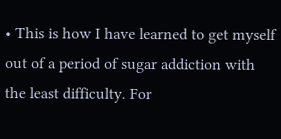• This is how I have learned to get myself out of a period of sugar addiction with the least difficulty. For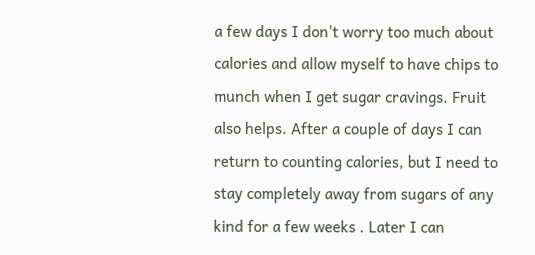a few days I don't worry too much about calories and allow myself to have chips to munch when I get sugar cravings. Fruit also helps. After a couple of days I can return to counting calories, but I need to stay completely away from sugars of any kind for a few weeks . Later I can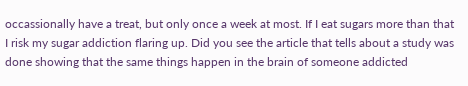occassionally have a treat, but only once a week at most. If I eat sugars more than that I risk my sugar addiction flaring up. Did you see the article that tells about a study was done showing that the same things happen in the brain of someone addicted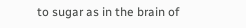to sugar as in the brain of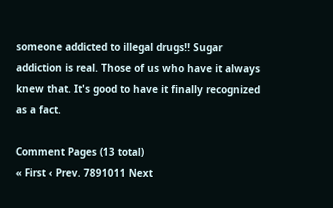someone addicted to illegal drugs!! Sugar addiction is real. Those of us who have it always knew that. It's good to have it finally recognized as a fact.

Comment Pages (13 total)
« First ‹ Prev. 7891011 Next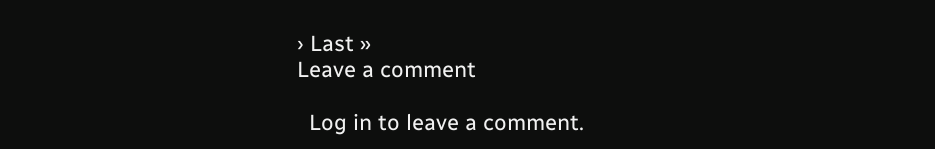› Last »
Leave a comment

  Log in to leave a comment.